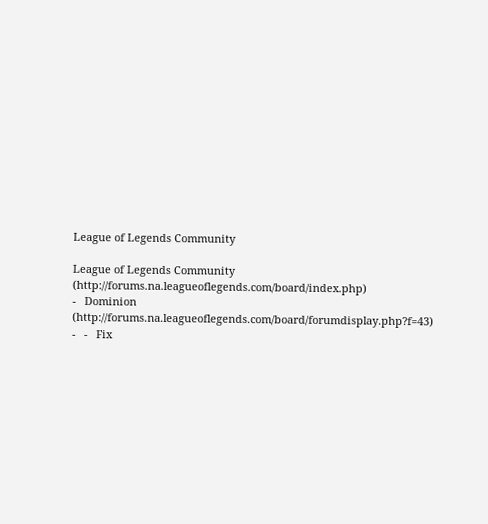League of Legends Community

League of Legends Community (http://forums.na.leagueoflegends.com/board/index.php)
-   Dominion (http://forums.na.leagueoflegends.com/board/forumdisplay.php?f=43)
-   -   Fix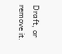Draft, or remove it.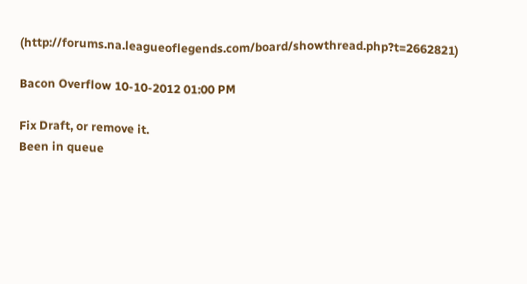(http://forums.na.leagueoflegends.com/board/showthread.php?t=2662821)

Bacon Overflow 10-10-2012 01:00 PM

Fix Draft, or remove it.
Been in queue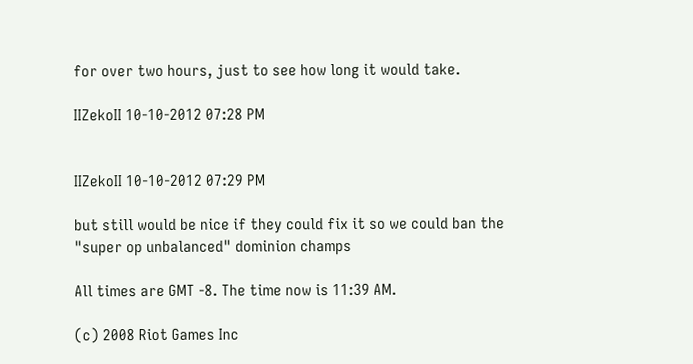for over two hours, just to see how long it would take.

IIZekoII 10-10-2012 07:28 PM


IIZekoII 10-10-2012 07:29 PM

but still would be nice if they could fix it so we could ban the "super op unbalanced" dominion champs

All times are GMT -8. The time now is 11:39 AM.

(c) 2008 Riot Games Inc